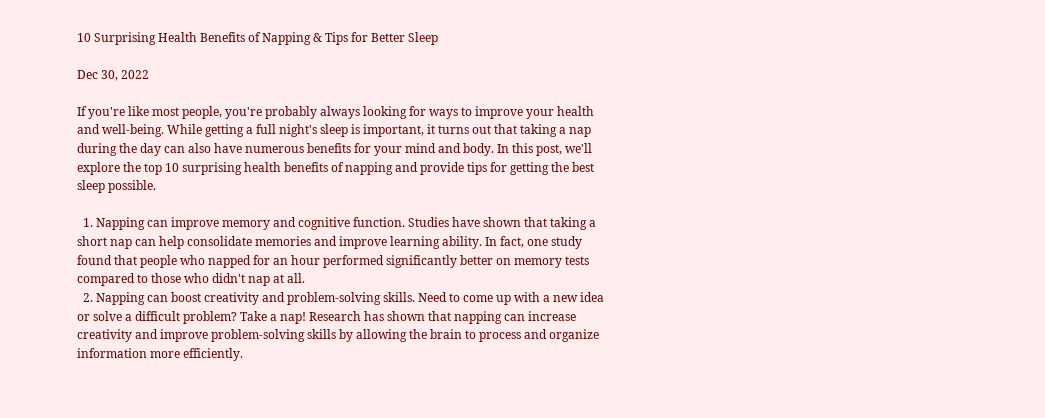10 Surprising Health Benefits of Napping & Tips for Better Sleep

Dec 30, 2022

If you're like most people, you're probably always looking for ways to improve your health and well-being. While getting a full night's sleep is important, it turns out that taking a nap during the day can also have numerous benefits for your mind and body. In this post, we'll explore the top 10 surprising health benefits of napping and provide tips for getting the best sleep possible.

  1. Napping can improve memory and cognitive function. Studies have shown that taking a short nap can help consolidate memories and improve learning ability. In fact, one study found that people who napped for an hour performed significantly better on memory tests compared to those who didn't nap at all.
  2. Napping can boost creativity and problem-solving skills. Need to come up with a new idea or solve a difficult problem? Take a nap! Research has shown that napping can increase creativity and improve problem-solving skills by allowing the brain to process and organize information more efficiently.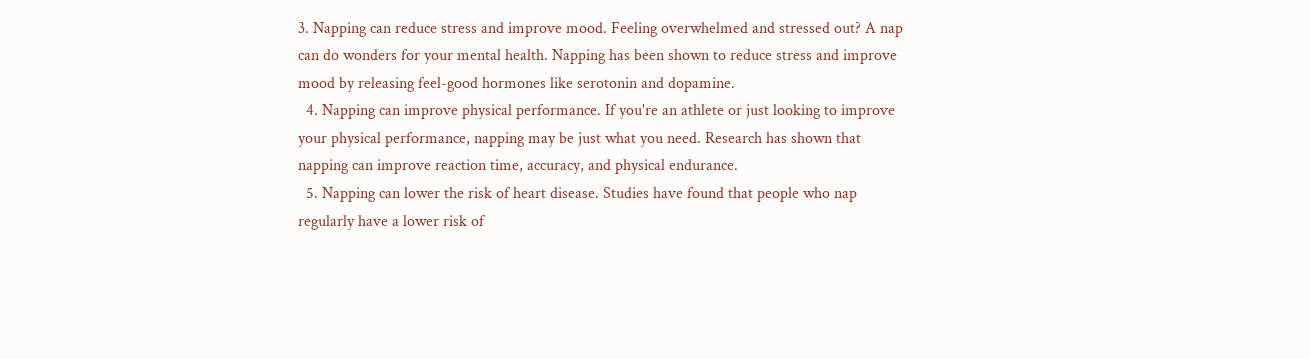3. Napping can reduce stress and improve mood. Feeling overwhelmed and stressed out? A nap can do wonders for your mental health. Napping has been shown to reduce stress and improve mood by releasing feel-good hormones like serotonin and dopamine.
  4. Napping can improve physical performance. If you're an athlete or just looking to improve your physical performance, napping may be just what you need. Research has shown that napping can improve reaction time, accuracy, and physical endurance.
  5. Napping can lower the risk of heart disease. Studies have found that people who nap regularly have a lower risk of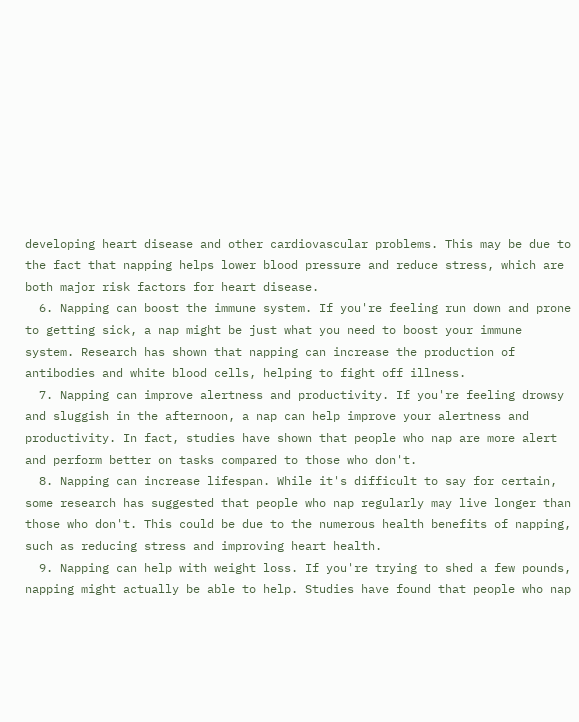developing heart disease and other cardiovascular problems. This may be due to the fact that napping helps lower blood pressure and reduce stress, which are both major risk factors for heart disease.
  6. Napping can boost the immune system. If you're feeling run down and prone to getting sick, a nap might be just what you need to boost your immune system. Research has shown that napping can increase the production of antibodies and white blood cells, helping to fight off illness.
  7. Napping can improve alertness and productivity. If you're feeling drowsy and sluggish in the afternoon, a nap can help improve your alertness and productivity. In fact, studies have shown that people who nap are more alert and perform better on tasks compared to those who don't.
  8. Napping can increase lifespan. While it's difficult to say for certain, some research has suggested that people who nap regularly may live longer than those who don't. This could be due to the numerous health benefits of napping, such as reducing stress and improving heart health.
  9. Napping can help with weight loss. If you're trying to shed a few pounds, napping might actually be able to help. Studies have found that people who nap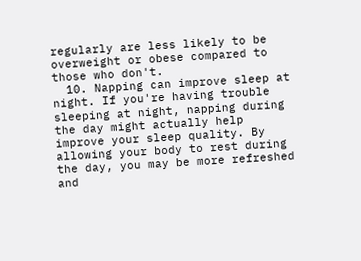regularly are less likely to be overweight or obese compared to those who don't.
  10. Napping can improve sleep at night. If you're having trouble sleeping at night, napping during the day might actually help improve your sleep quality. By allowing your body to rest during the day, you may be more refreshed and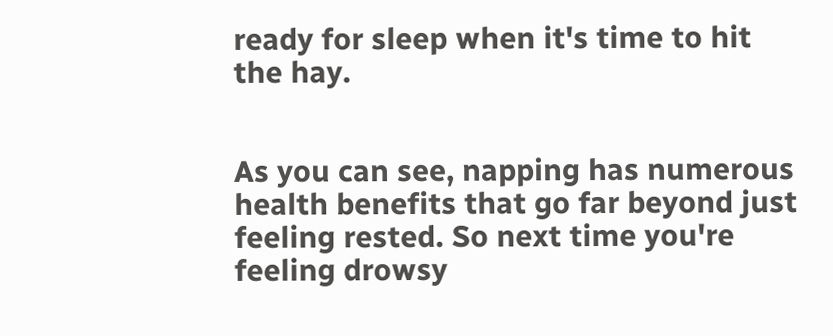ready for sleep when it's time to hit the hay.


As you can see, napping has numerous health benefits that go far beyond just feeling rested. So next time you're feeling drowsy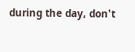during the day, don't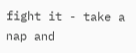fight it - take a nap and